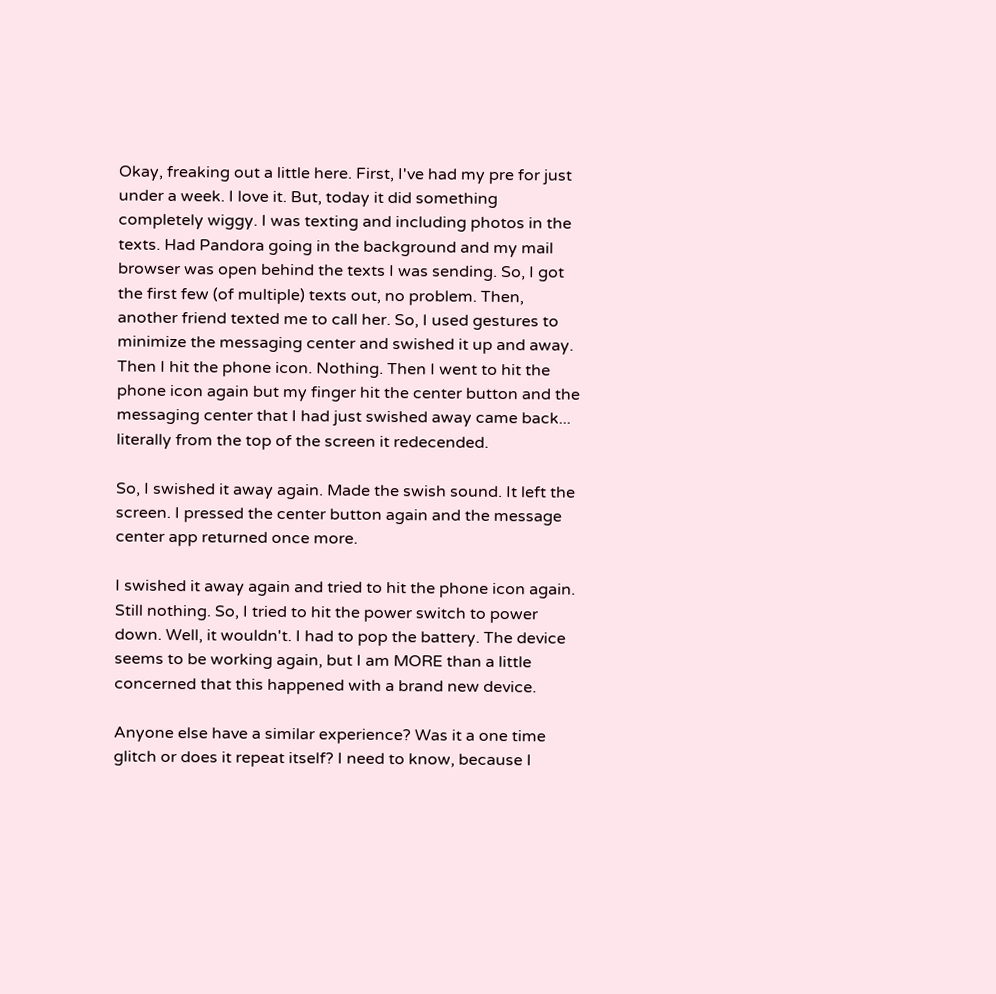Okay, freaking out a little here. First, I've had my pre for just under a week. I love it. But, today it did something completely wiggy. I was texting and including photos in the texts. Had Pandora going in the background and my mail browser was open behind the texts I was sending. So, I got the first few (of multiple) texts out, no problem. Then, another friend texted me to call her. So, I used gestures to minimize the messaging center and swished it up and away. Then I hit the phone icon. Nothing. Then I went to hit the phone icon again but my finger hit the center button and the messaging center that I had just swished away came back... literally from the top of the screen it redecended.

So, I swished it away again. Made the swish sound. It left the screen. I pressed the center button again and the message center app returned once more.

I swished it away again and tried to hit the phone icon again. Still nothing. So, I tried to hit the power switch to power down. Well, it wouldn't. I had to pop the battery. The device seems to be working again, but I am MORE than a little concerned that this happened with a brand new device.

Anyone else have a similar experience? Was it a one time glitch or does it repeat itself? I need to know, because I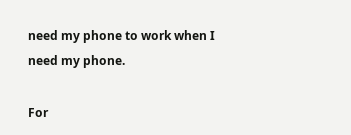need my phone to work when I need my phone.

For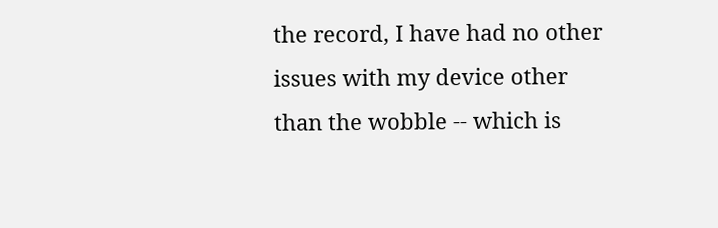the record, I have had no other issues with my device other than the wobble -- which is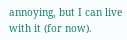annoying, but I can live with it (for now).